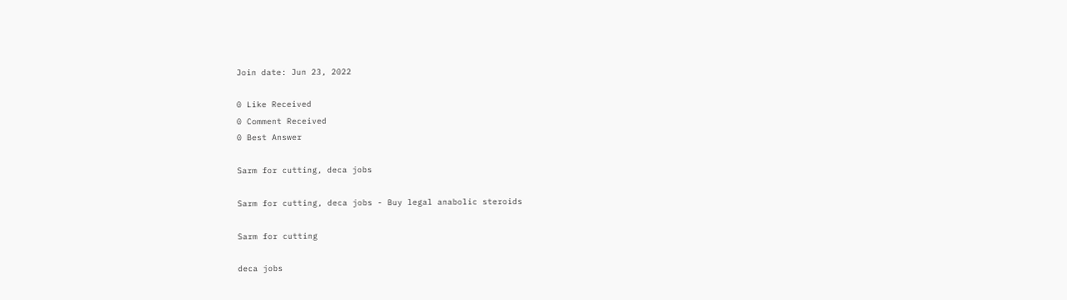Join date: Jun 23, 2022

0 Like Received
0 Comment Received
0 Best Answer

Sarm for cutting, deca jobs

Sarm for cutting, deca jobs - Buy legal anabolic steroids

Sarm for cutting

deca jobs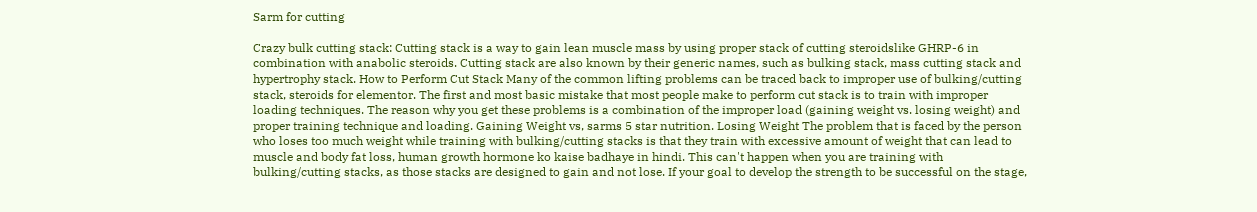Sarm for cutting

Crazy bulk cutting stack: Cutting stack is a way to gain lean muscle mass by using proper stack of cutting steroidslike GHRP-6 in combination with anabolic steroids. Cutting stack are also known by their generic names, such as bulking stack, mass cutting stack and hypertrophy stack. How to Perform Cut Stack Many of the common lifting problems can be traced back to improper use of bulking/cutting stack, steroids for elementor. The first and most basic mistake that most people make to perform cut stack is to train with improper loading techniques. The reason why you get these problems is a combination of the improper load (gaining weight vs. losing weight) and proper training technique and loading. Gaining Weight vs, sarms 5 star nutrition. Losing Weight The problem that is faced by the person who loses too much weight while training with bulking/cutting stacks is that they train with excessive amount of weight that can lead to muscle and body fat loss, human growth hormone ko kaise badhaye in hindi. This can't happen when you are training with bulking/cutting stacks, as those stacks are designed to gain and not lose. If your goal to develop the strength to be successful on the stage,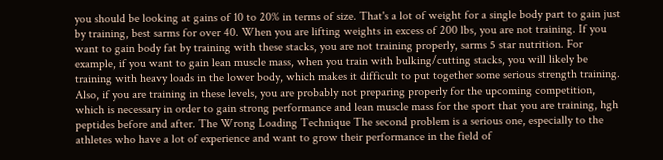you should be looking at gains of 10 to 20% in terms of size. That's a lot of weight for a single body part to gain just by training, best sarms for over 40. When you are lifting weights in excess of 200 lbs, you are not training. If you want to gain body fat by training with these stacks, you are not training properly, sarms 5 star nutrition. For example, if you want to gain lean muscle mass, when you train with bulking/cutting stacks, you will likely be training with heavy loads in the lower body, which makes it difficult to put together some serious strength training. Also, if you are training in these levels, you are probably not preparing properly for the upcoming competition, which is necessary in order to gain strong performance and lean muscle mass for the sport that you are training, hgh peptides before and after. The Wrong Loading Technique The second problem is a serious one, especially to the athletes who have a lot of experience and want to grow their performance in the field of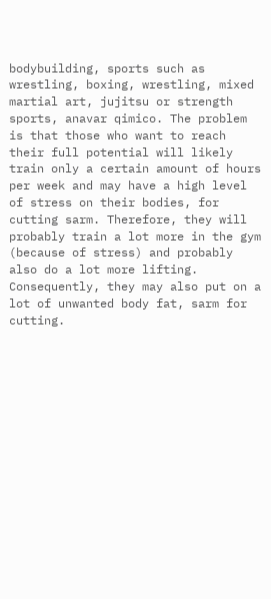bodybuilding, sports such as wrestling, boxing, wrestling, mixed martial art, jujitsu or strength sports, anavar qimico. The problem is that those who want to reach their full potential will likely train only a certain amount of hours per week and may have a high level of stress on their bodies, for cutting sarm. Therefore, they will probably train a lot more in the gym (because of stress) and probably also do a lot more lifting. Consequently, they may also put on a lot of unwanted body fat, sarm for cutting.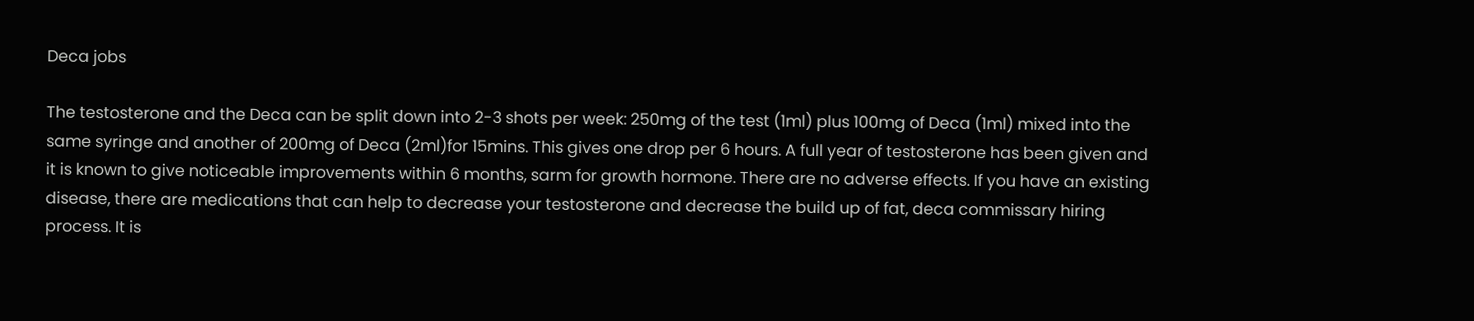Deca jobs

The testosterone and the Deca can be split down into 2-3 shots per week: 250mg of the test (1ml) plus 100mg of Deca (1ml) mixed into the same syringe and another of 200mg of Deca (2ml)for 15mins. This gives one drop per 6 hours. A full year of testosterone has been given and it is known to give noticeable improvements within 6 months, sarm for growth hormone. There are no adverse effects. If you have an existing disease, there are medications that can help to decrease your testosterone and decrease the build up of fat, deca commissary hiring process. It is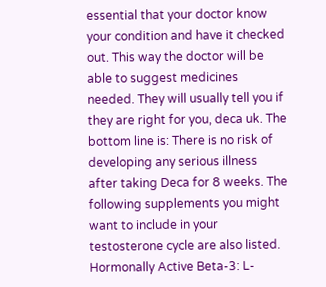essential that your doctor know your condition and have it checked out. This way the doctor will be able to suggest medicines needed. They will usually tell you if they are right for you, deca uk. The bottom line is: There is no risk of developing any serious illness after taking Deca for 8 weeks. The following supplements you might want to include in your testosterone cycle are also listed. Hormonally Active Beta-3: L-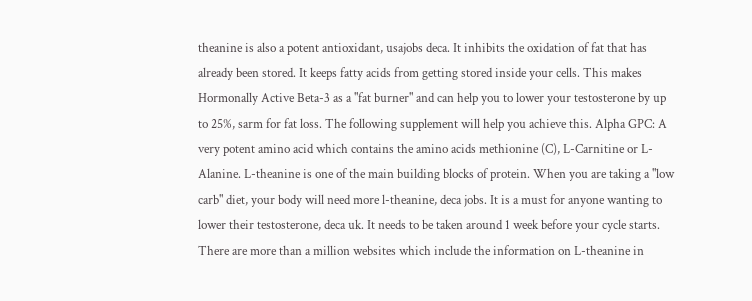theanine is also a potent antioxidant, usajobs deca. It inhibits the oxidation of fat that has already been stored. It keeps fatty acids from getting stored inside your cells. This makes Hormonally Active Beta-3 as a "fat burner" and can help you to lower your testosterone by up to 25%, sarm for fat loss. The following supplement will help you achieve this. Alpha GPC: A very potent amino acid which contains the amino acids methionine (C), L-Carnitine or L-Alanine. L-theanine is one of the main building blocks of protein. When you are taking a "low carb" diet, your body will need more l-theanine, deca jobs. It is a must for anyone wanting to lower their testosterone, deca uk. It needs to be taken around 1 week before your cycle starts. There are more than a million websites which include the information on L-theanine in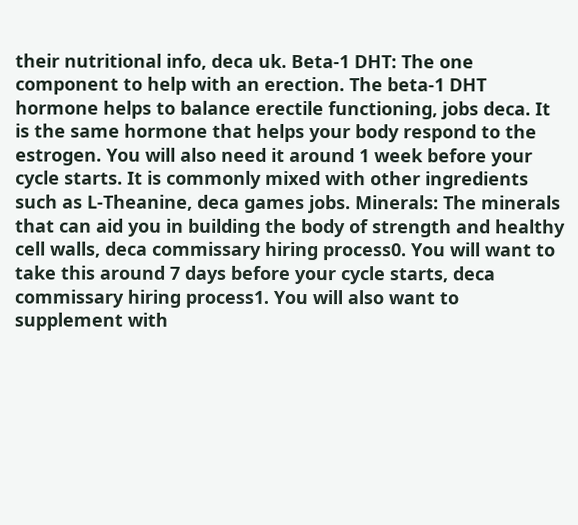their nutritional info, deca uk. Beta-1 DHT: The one component to help with an erection. The beta-1 DHT hormone helps to balance erectile functioning, jobs deca. It is the same hormone that helps your body respond to the estrogen. You will also need it around 1 week before your cycle starts. It is commonly mixed with other ingredients such as L-Theanine, deca games jobs. Minerals: The minerals that can aid you in building the body of strength and healthy cell walls, deca commissary hiring process0. You will want to take this around 7 days before your cycle starts, deca commissary hiring process1. You will also want to supplement with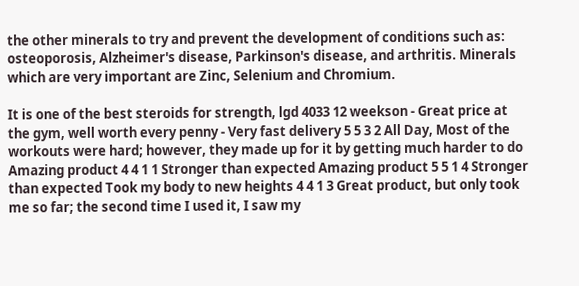the other minerals to try and prevent the development of conditions such as: osteoporosis, Alzheimer's disease, Parkinson's disease, and arthritis. Minerals which are very important are Zinc, Selenium and Chromium.

It is one of the best steroids for strength, lgd 4033 12 weekson - Great price at the gym, well worth every penny - Very fast delivery 5 5 3 2 All Day, Most of the workouts were hard; however, they made up for it by getting much harder to do Amazing product 4 4 1 1 Stronger than expected Amazing product 5 5 1 4 Stronger than expected Took my body to new heights 4 4 1 3 Great product, but only took me so far; the second time I used it, I saw my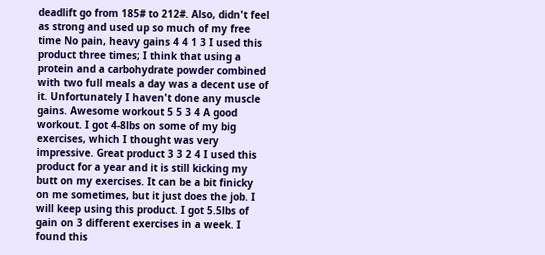deadlift go from 185# to 212#. Also, didn't feel as strong and used up so much of my free time No pain, heavy gains 4 4 1 3 I used this product three times; I think that using a protein and a carbohydrate powder combined with two full meals a day was a decent use of it. Unfortunately I haven't done any muscle gains. Awesome workout 5 5 3 4 A good workout. I got 4-8lbs on some of my big exercises, which I thought was very impressive. Great product 3 3 2 4 I used this product for a year and it is still kicking my butt on my exercises. It can be a bit finicky on me sometimes, but it just does the job. I will keep using this product. I got 5.5lbs of gain on 3 different exercises in a week. I found this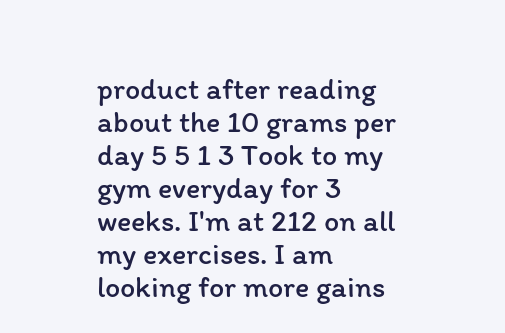product after reading about the 10 grams per day 5 5 1 3 Took to my gym everyday for 3 weeks. I'm at 212 on all my exercises. I am looking for more gains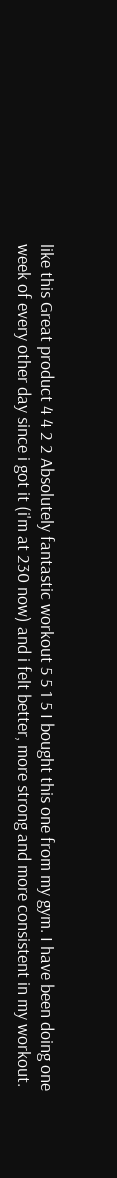like this Great product 4 4 2 2 Absolutely fantastic workout 5 5 1 5 I bought this one from my gym. I have been doing one week of every other day since i got it (i'm at 230 now) and i felt better, more strong and more consistent in my workout.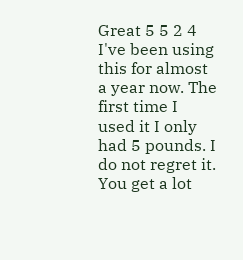Great 5 5 2 4 I've been using this for almost a year now. The first time I used it I only had 5 pounds. I do not regret it. You get a lot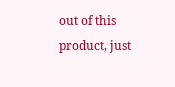out of this product, just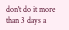don't do it more than 3 days a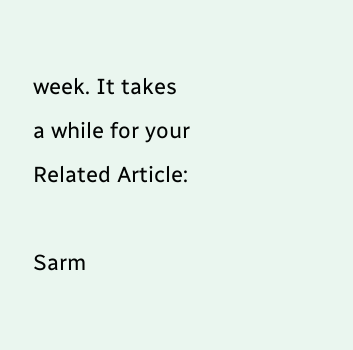week. It takes a while for your Related Article:

Sarm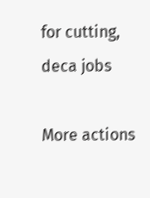for cutting, deca jobs

More actions